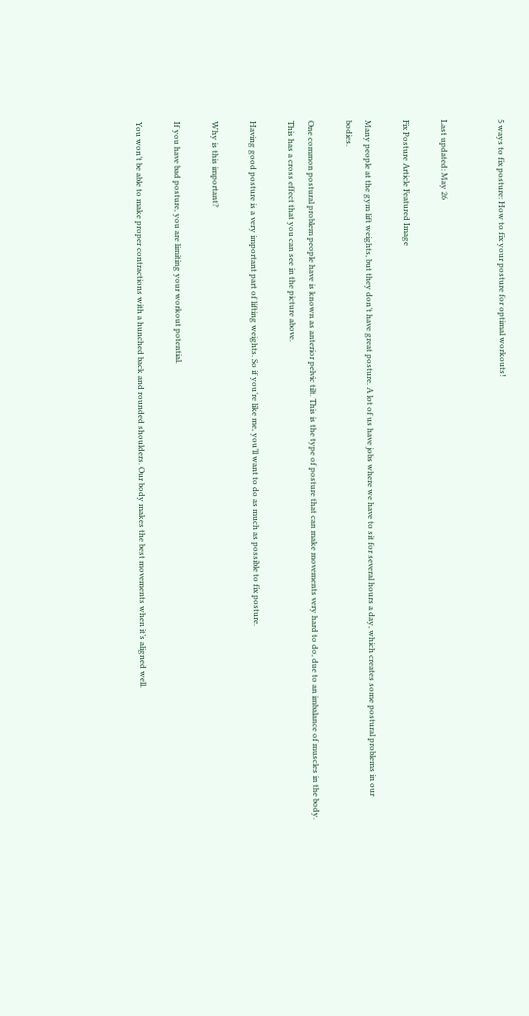5 ways to fix posture: How to fix your posture for optimal workouts!


Last updated: May 26

Fix Posture Article Featured Image

Many people at the gym lift weights, but they don’t have great posture. A lot of us have jobs where we have to sit for several hours a day, which creates some postural problems in our bodies.

One common postural problem people have is known as anterior pelvic tilt. This is the type of posture that can make movements very hard to do, due to an imbalance of muscles in the body. This has a cross effect that you can see in the picture above.

Having good posture is a very important part of lifting weights. So if you’re like me, you’ll want to do as much as possible to fix posture.

Why is this important?

If you have bad posture, you are limiting your workout potential.

You won’t be able to make proper contractions with a hunched back and rounded shoulders. Our body makes the best movements when it’s aligned well.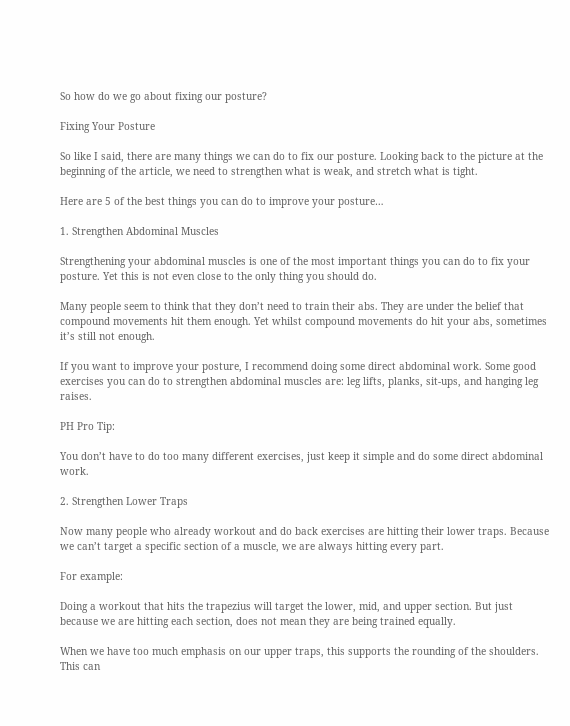So how do we go about fixing our posture?

Fixing Your Posture

So like I said, there are many things we can do to fix our posture. Looking back to the picture at the beginning of the article, we need to strengthen what is weak, and stretch what is tight.

Here are 5 of the best things you can do to improve your posture…

1. Strengthen Abdominal Muscles

Strengthening your abdominal muscles is one of the most important things you can do to fix your posture. Yet this is not even close to the only thing you should do.

Many people seem to think that they don’t need to train their abs. They are under the belief that compound movements hit them enough. Yet whilst compound movements do hit your abs, sometimes it’s still not enough.

If you want to improve your posture, I recommend doing some direct abdominal work. Some good exercises you can do to strengthen abdominal muscles are: leg lifts, planks, sit-ups, and hanging leg raises.

PH Pro Tip:

You don’t have to do too many different exercises, just keep it simple and do some direct abdominal work.

2. Strengthen Lower Traps

Now many people who already workout and do back exercises are hitting their lower traps. Because we can’t target a specific section of a muscle, we are always hitting every part.

For example:

Doing a workout that hits the trapezius will target the lower, mid, and upper section. But just because we are hitting each section, does not mean they are being trained equally.

When we have too much emphasis on our upper traps, this supports the rounding of the shoulders. This can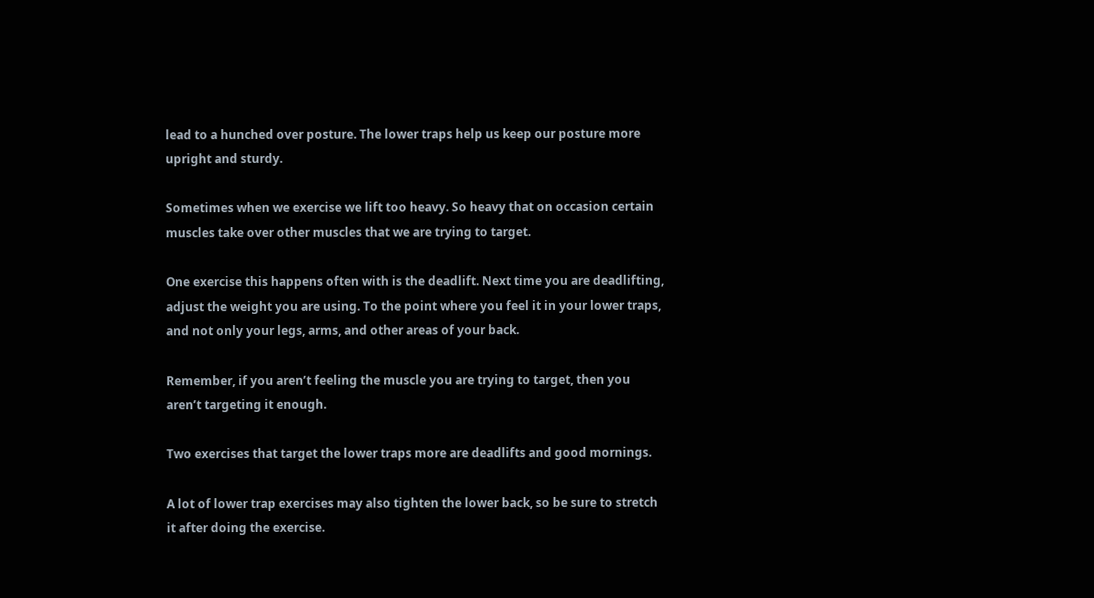lead to a hunched over posture. The lower traps help us keep our posture more upright and sturdy.

Sometimes when we exercise we lift too heavy. So heavy that on occasion certain muscles take over other muscles that we are trying to target.

One exercise this happens often with is the deadlift. Next time you are deadlifting, adjust the weight you are using. To the point where you feel it in your lower traps, and not only your legs, arms, and other areas of your back.

Remember, if you aren’t feeling the muscle you are trying to target, then you aren’t targeting it enough.

Two exercises that target the lower traps more are deadlifts and good mornings.

A lot of lower trap exercises may also tighten the lower back, so be sure to stretch it after doing the exercise.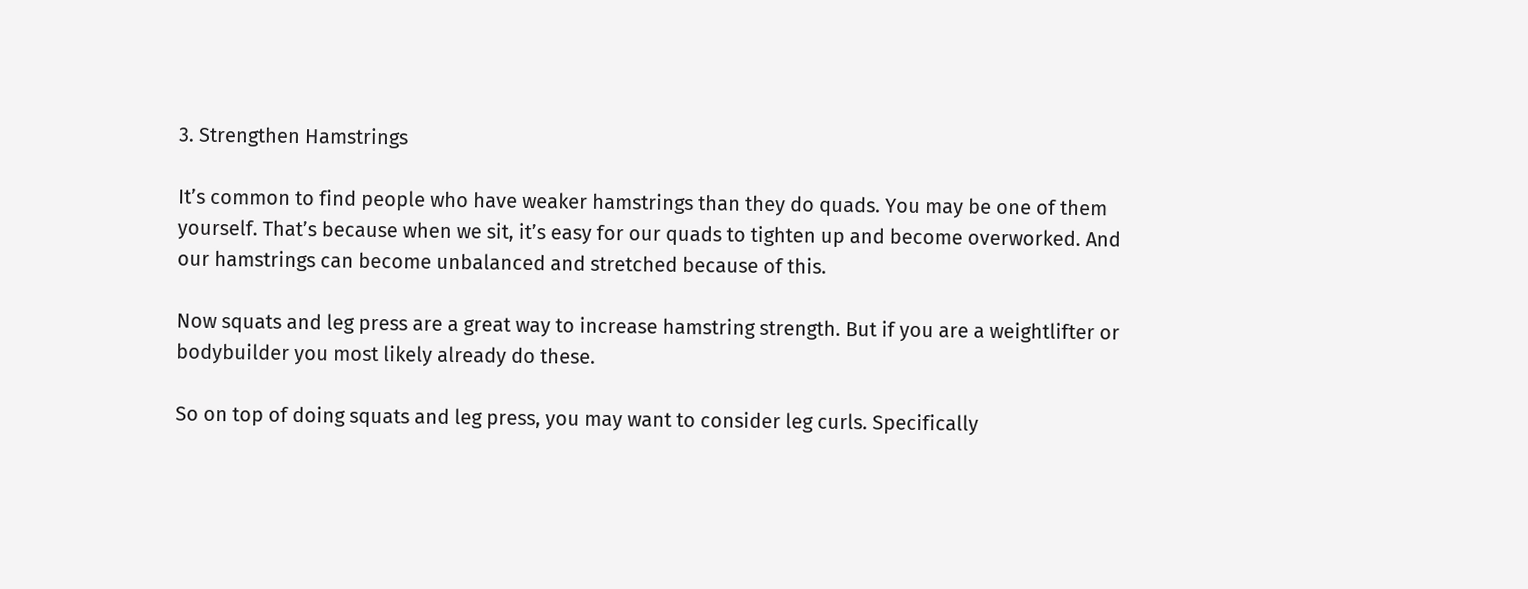3. Strengthen Hamstrings

It’s common to find people who have weaker hamstrings than they do quads. You may be one of them yourself. That’s because when we sit, it’s easy for our quads to tighten up and become overworked. And our hamstrings can become unbalanced and stretched because of this.

Now squats and leg press are a great way to increase hamstring strength. But if you are a weightlifter or bodybuilder you most likely already do these.

So on top of doing squats and leg press, you may want to consider leg curls. Specifically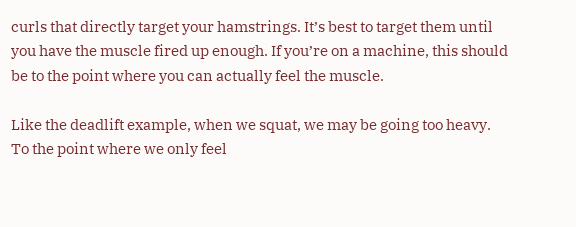curls that directly target your hamstrings. It’s best to target them until you have the muscle fired up enough. If you’re on a machine, this should be to the point where you can actually feel the muscle.

Like the deadlift example, when we squat, we may be going too heavy. To the point where we only feel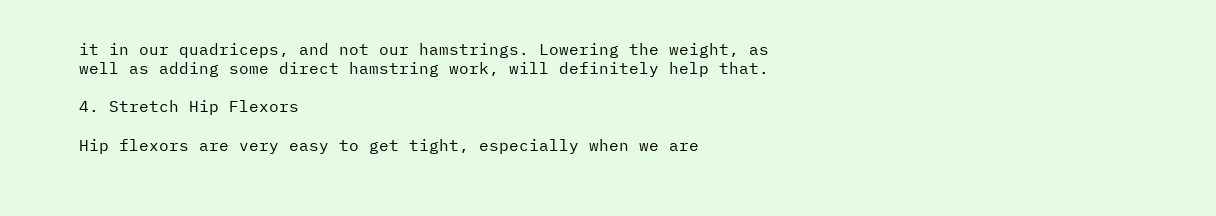it in our quadriceps, and not our hamstrings. Lowering the weight, as well as adding some direct hamstring work, will definitely help that.

4. Stretch Hip Flexors

Hip flexors are very easy to get tight, especially when we are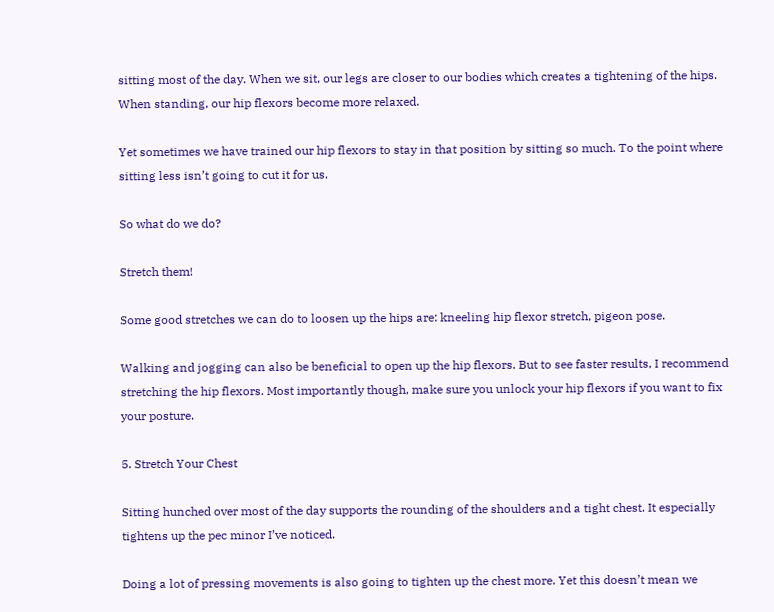sitting most of the day. When we sit, our legs are closer to our bodies which creates a tightening of the hips. When standing, our hip flexors become more relaxed.

Yet sometimes we have trained our hip flexors to stay in that position by sitting so much. To the point where sitting less isn’t going to cut it for us.

So what do we do?

Stretch them!

Some good stretches we can do to loosen up the hips are: kneeling hip flexor stretch, pigeon pose.

Walking and jogging can also be beneficial to open up the hip flexors. But to see faster results, I recommend stretching the hip flexors. Most importantly though, make sure you unlock your hip flexors if you want to fix your posture.

5. Stretch Your Chest

Sitting hunched over most of the day supports the rounding of the shoulders and a tight chest. It especially tightens up the pec minor I’ve noticed.

Doing a lot of pressing movements is also going to tighten up the chest more. Yet this doesn’t mean we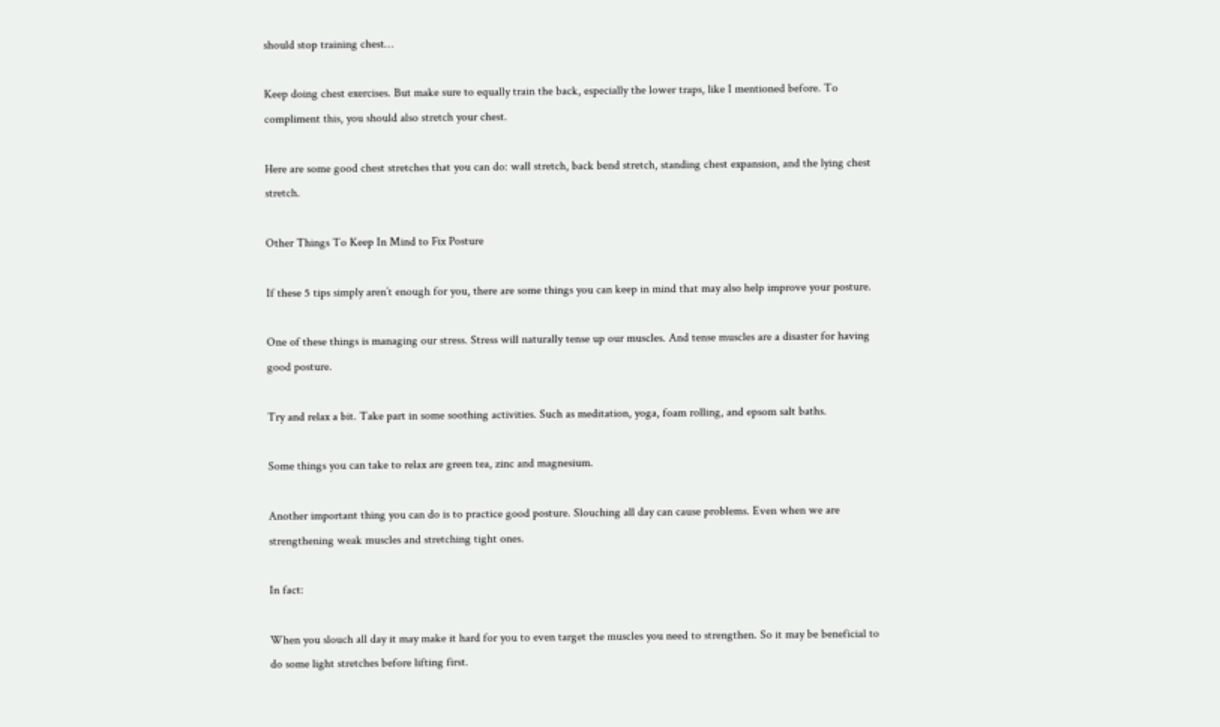should stop training chest…

Keep doing chest exercises. But make sure to equally train the back, especially the lower traps, like I mentioned before. To compliment this, you should also stretch your chest.

Here are some good chest stretches that you can do: wall stretch, back bend stretch, standing chest expansion, and the lying chest stretch.

Other Things To Keep In Mind to Fix Posture

If these 5 tips simply aren’t enough for you, there are some things you can keep in mind that may also help improve your posture.

One of these things is managing our stress. Stress will naturally tense up our muscles. And tense muscles are a disaster for having good posture.

Try and relax a bit. Take part in some soothing activities. Such as meditation, yoga, foam rolling, and epsom salt baths.

Some things you can take to relax are green tea, zinc and magnesium.

Another important thing you can do is to practice good posture. Slouching all day can cause problems. Even when we are strengthening weak muscles and stretching tight ones.

In fact:

When you slouch all day it may make it hard for you to even target the muscles you need to strengthen. So it may be beneficial to do some light stretches before lifting first.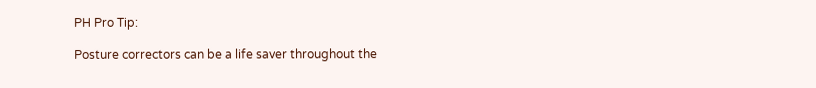PH Pro Tip:

Posture correctors can be a life saver throughout the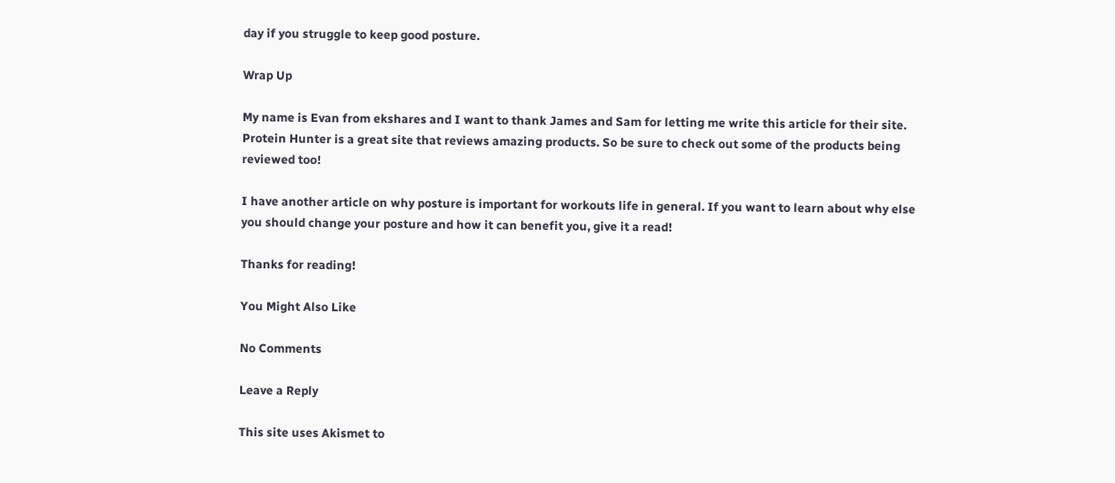day if you struggle to keep good posture.

Wrap Up

My name is Evan from ekshares and I want to thank James and Sam for letting me write this article for their site. Protein Hunter is a great site that reviews amazing products. So be sure to check out some of the products being reviewed too!

I have another article on why posture is important for workouts life in general. If you want to learn about why else you should change your posture and how it can benefit you, give it a read!

Thanks for reading!

You Might Also Like

No Comments

Leave a Reply

This site uses Akismet to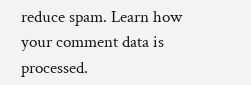reduce spam. Learn how your comment data is processed.